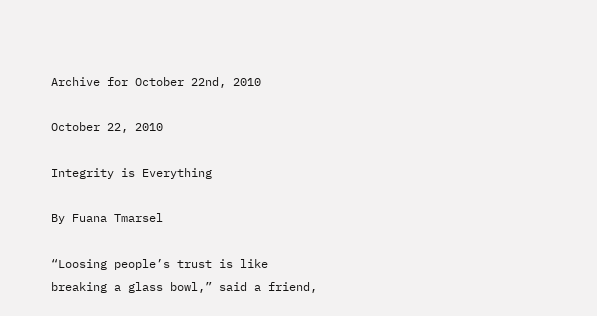Archive for October 22nd, 2010

October 22, 2010

Integrity is Everything

By Fuana Tmarsel

“Loosing people’s trust is like breaking a glass bowl,” said a friend,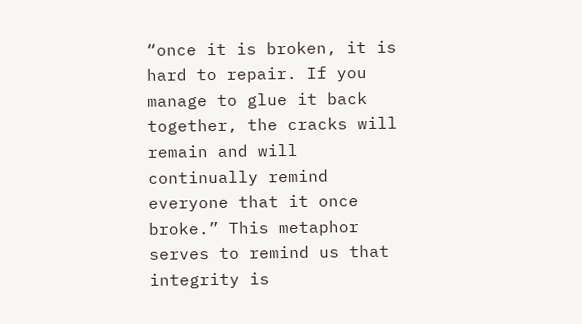“once it is broken, it is hard to repair. If you manage to glue it back together, the cracks will remain and will continually remind everyone that it once broke.” This metaphor serves to remind us that integrity is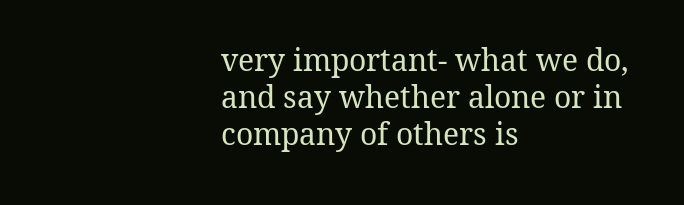very important- what we do, and say whether alone or in company of others is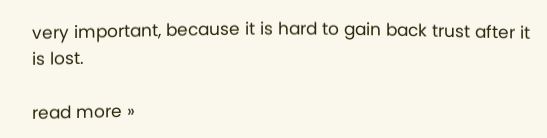very important, because it is hard to gain back trust after it is lost.

read more »